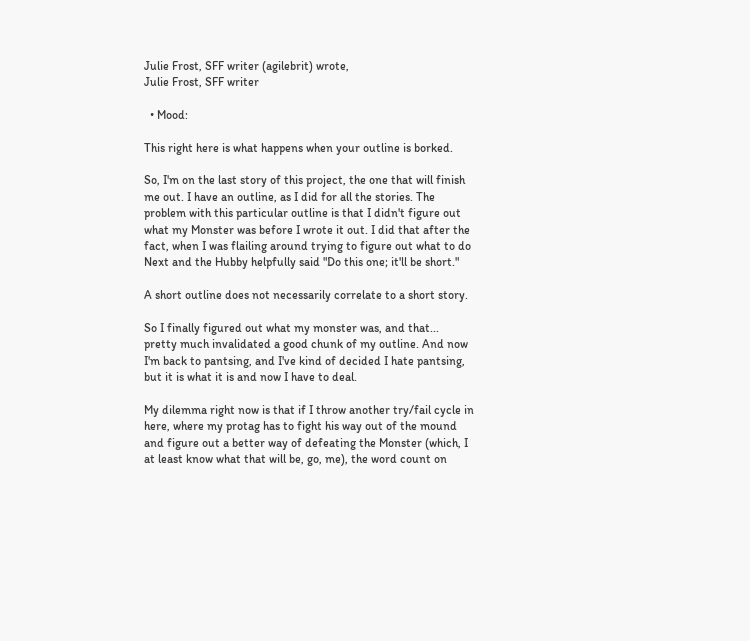Julie Frost, SFF writer (agilebrit) wrote,
Julie Frost, SFF writer

  • Mood:

This right here is what happens when your outline is borked.

So, I'm on the last story of this project, the one that will finish me out. I have an outline, as I did for all the stories. The problem with this particular outline is that I didn't figure out what my Monster was before I wrote it out. I did that after the fact, when I was flailing around trying to figure out what to do Next and the Hubby helpfully said "Do this one; it'll be short."

A short outline does not necessarily correlate to a short story.

So I finally figured out what my monster was, and that... pretty much invalidated a good chunk of my outline. And now I'm back to pantsing, and I've kind of decided I hate pantsing, but it is what it is and now I have to deal.

My dilemma right now is that if I throw another try/fail cycle in here, where my protag has to fight his way out of the mound and figure out a better way of defeating the Monster (which, I at least know what that will be, go, me), the word count on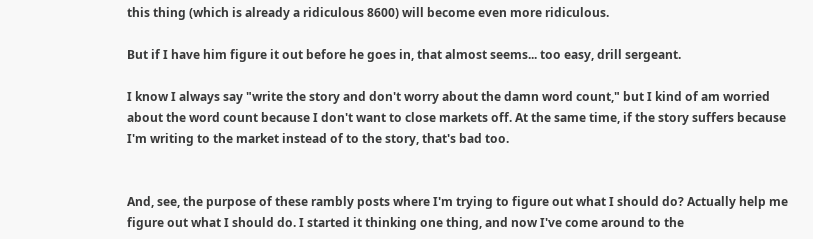this thing (which is already a ridiculous 8600) will become even more ridiculous.

But if I have him figure it out before he goes in, that almost seems... too easy, drill sergeant.

I know I always say "write the story and don't worry about the damn word count," but I kind of am worried about the word count because I don't want to close markets off. At the same time, if the story suffers because I'm writing to the market instead of to the story, that's bad too.


And, see, the purpose of these rambly posts where I'm trying to figure out what I should do? Actually help me figure out what I should do. I started it thinking one thing, and now I've come around to the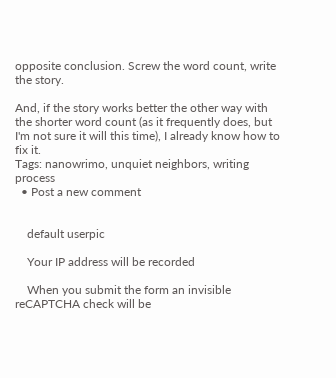opposite conclusion. Screw the word count, write the story.

And, if the story works better the other way with the shorter word count (as it frequently does, but I'm not sure it will this time), I already know how to fix it.
Tags: nanowrimo, unquiet neighbors, writing process
  • Post a new comment


    default userpic

    Your IP address will be recorded

    When you submit the form an invisible reCAPTCHA check will be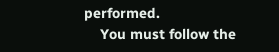performed.
    You must follow the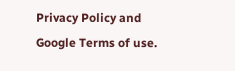Privacy Policy and Google Terms of use.